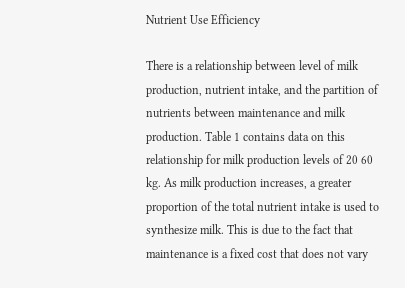Nutrient Use Efficiency

There is a relationship between level of milk production, nutrient intake, and the partition of nutrients between maintenance and milk production. Table 1 contains data on this relationship for milk production levels of 20 60 kg. As milk production increases, a greater proportion of the total nutrient intake is used to synthesize milk. This is due to the fact that maintenance is a fixed cost that does not vary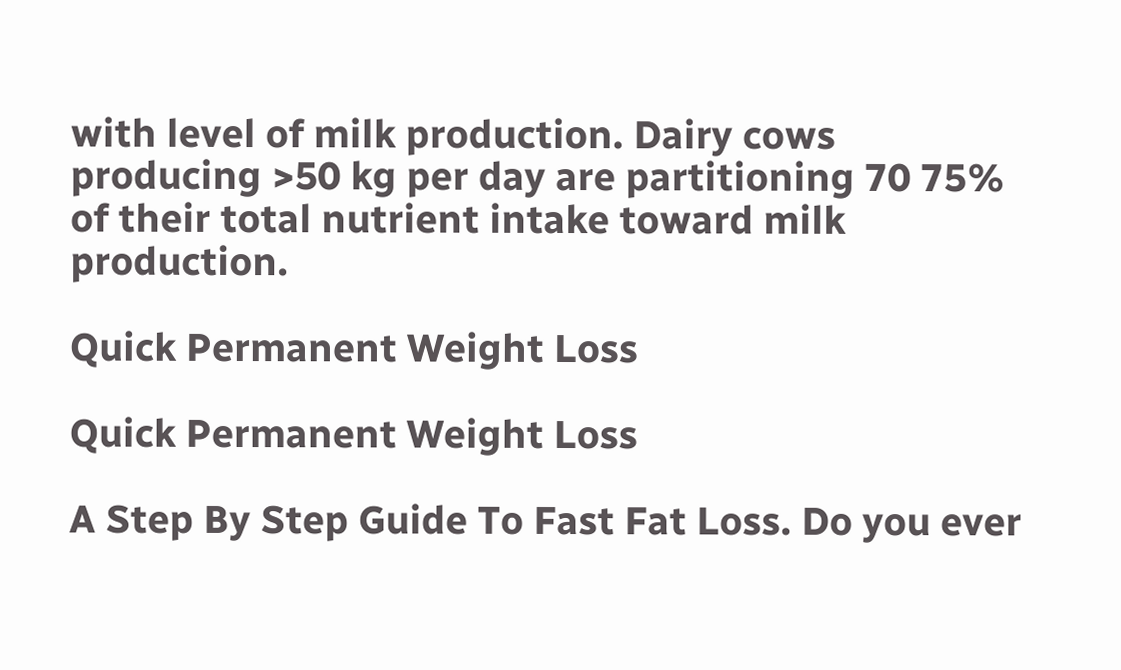with level of milk production. Dairy cows producing >50 kg per day are partitioning 70 75% of their total nutrient intake toward milk production.

Quick Permanent Weight Loss

Quick Permanent Weight Loss

A Step By Step Guide To Fast Fat Loss. Do you ever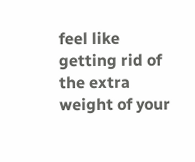feel like getting rid of the extra weight of your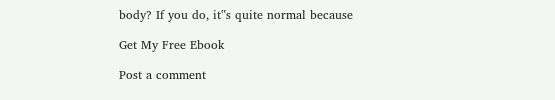body? If you do, it‟s quite normal because

Get My Free Ebook

Post a comment